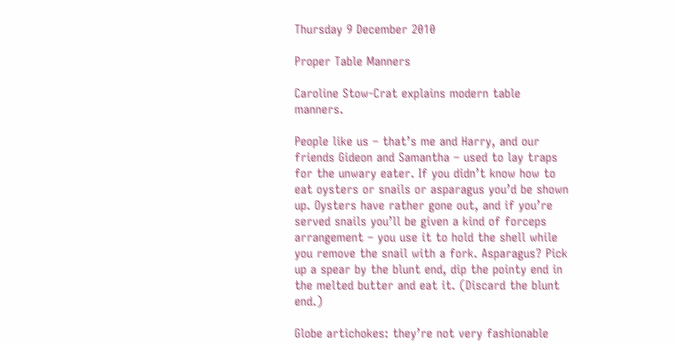Thursday 9 December 2010

Proper Table Manners

Caroline Stow-Crat explains modern table manners.

People like us – that’s me and Harry, and our friends Gideon and Samantha – used to lay traps for the unwary eater. If you didn’t know how to eat oysters or snails or asparagus you’d be shown up. Oysters have rather gone out, and if you’re served snails you’ll be given a kind of forceps arrangement – you use it to hold the shell while you remove the snail with a fork. Asparagus? Pick up a spear by the blunt end, dip the pointy end in the melted butter and eat it. (Discard the blunt end.)

Globe artichokes: they’re not very fashionable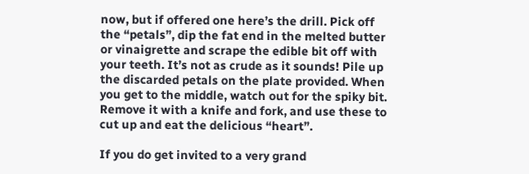now, but if offered one here’s the drill. Pick off the “petals”, dip the fat end in the melted butter or vinaigrette and scrape the edible bit off with your teeth. It’s not as crude as it sounds! Pile up the discarded petals on the plate provided. When you get to the middle, watch out for the spiky bit. Remove it with a knife and fork, and use these to cut up and eat the delicious “heart”.

If you do get invited to a very grand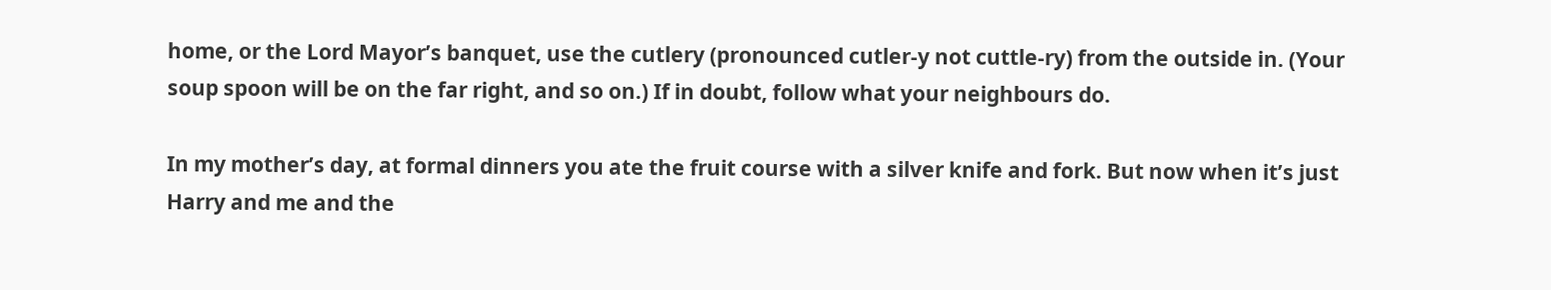home, or the Lord Mayor’s banquet, use the cutlery (pronounced cutler-y not cuttle-ry) from the outside in. (Your soup spoon will be on the far right, and so on.) If in doubt, follow what your neighbours do.

In my mother’s day, at formal dinners you ate the fruit course with a silver knife and fork. But now when it’s just Harry and me and the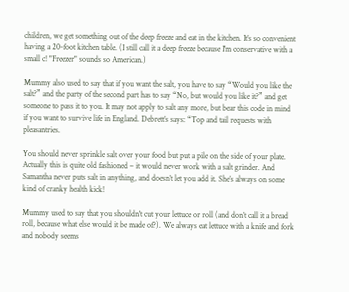children, we get something out of the deep freeze and eat in the kitchen. It’s so convenient having a 20-foot kitchen table. (I still call it a deep freeze because I'm conservative with a small c! "Freezer" sounds so American.)

Mummy also used to say that if you want the salt, you have to say “Would you like the salt?” and the party of the second part has to say “No, but would you like it?” and get someone to pass it to you. It may not apply to salt any more, but bear this code in mind if you want to survive life in England. Debrett’s says: “Top and tail requests with pleasantries.

You should never sprinkle salt over your food but put a pile on the side of your plate. Actually this is quite old fashioned – it would never work with a salt grinder. And Samantha never puts salt in anything, and doesn’t let you add it. She’s always on some kind of cranky health kick!

Mummy used to say that you shouldn't cut your lettuce or roll (and don’t call it a bread roll, because what else would it be made of?). We always eat lettuce with a knife and fork and nobody seems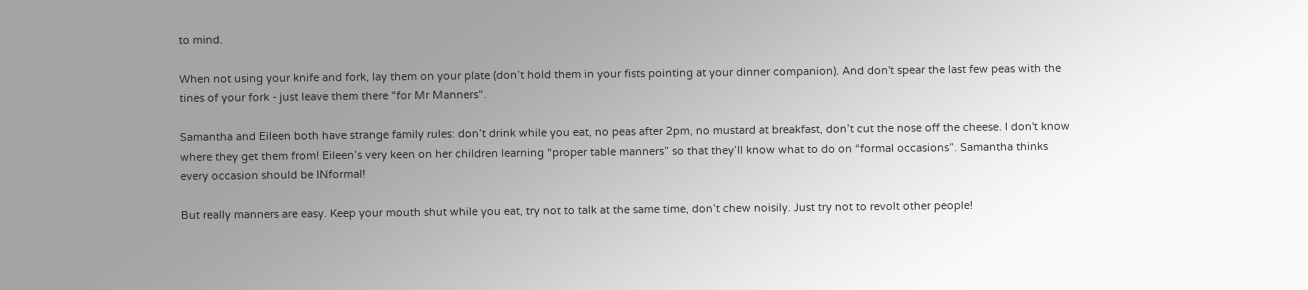to mind.

When not using your knife and fork, lay them on your plate (don’t hold them in your fists pointing at your dinner companion). And don't spear the last few peas with the tines of your fork - just leave them there "for Mr Manners".

Samantha and Eileen both have strange family rules: don’t drink while you eat, no peas after 2pm, no mustard at breakfast, don’t cut the nose off the cheese. I don't know where they get them from! Eileen’s very keen on her children learning “proper table manners” so that they’ll know what to do on “formal occasions”. Samantha thinks every occasion should be INformal!

But really manners are easy. Keep your mouth shut while you eat, try not to talk at the same time, don’t chew noisily. Just try not to revolt other people!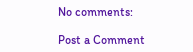No comments:

Post a Comment